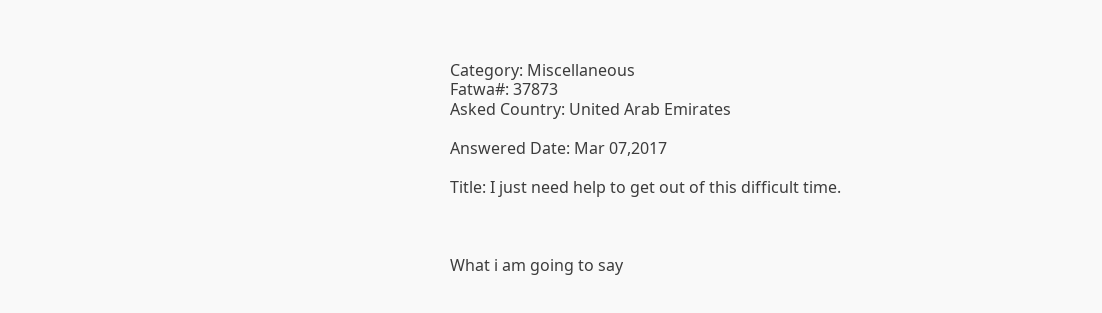Category: Miscellaneous
Fatwa#: 37873
Asked Country: United Arab Emirates

Answered Date: Mar 07,2017

Title: I just need help to get out of this difficult time.



What i am going to say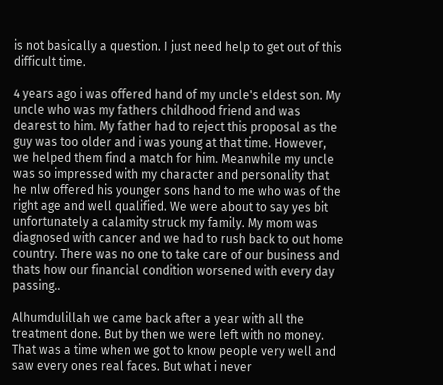is not basically a question. I just need help to get out of this difficult time.

4 years ago i was offered hand of my uncle's eldest son. My uncle who was my fathers childhood friend and was dearest to him. My father had to reject this proposal as the guy was too older and i was young at that time. However, we helped them find a match for him. Meanwhile my uncle was so impressed with my character and personality that he nlw offered his younger sons hand to me who was of the right age and well qualified. We were about to say yes bit unfortunately a calamity struck my family. My mom was diagnosed with cancer and we had to rush back to out home country. There was no one to take care of our business and thats how our financial condition worsened with every day passing..

Alhumdulillah we came back after a year with all the treatment done. But by then we were left with no money. That was a time when we got to know people very well and saw every ones real faces. But what i never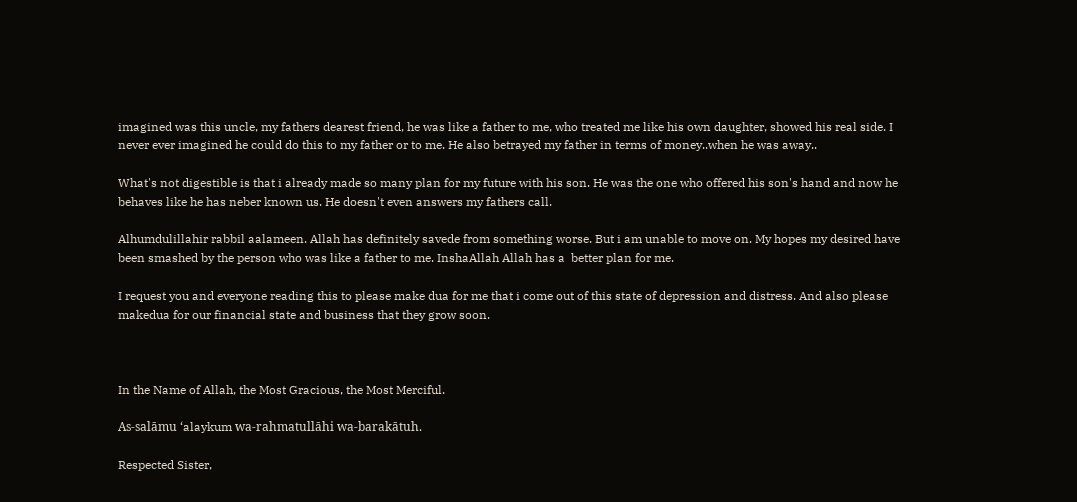imagined was this uncle, my fathers dearest friend, he was like a father to me, who treated me like his own daughter, showed his real side. I never ever imagined he could do this to my father or to me. He also betrayed my father in terms of money..when he was away..

What's not digestible is that i already made so many plan for my future with his son. He was the one who offered his son's hand and now he behaves like he has neber known us. He doesn't even answers my fathers call.

Alhumdulillahir rabbil aalameen. Allah has definitely savede from something worse. But i am unable to move on. My hopes my desired have been smashed by the person who was like a father to me. InshaAllah Allah has a  better plan for me.

I request you and everyone reading this to please make dua for me that i come out of this state of depression and distress. And also please makedua for our financial state and business that they grow soon.



In the Name of Allah, the Most Gracious, the Most Merciful.

As-salāmu ‘alaykum wa-rahmatullāhi wa-barakātuh.

Respected Sister,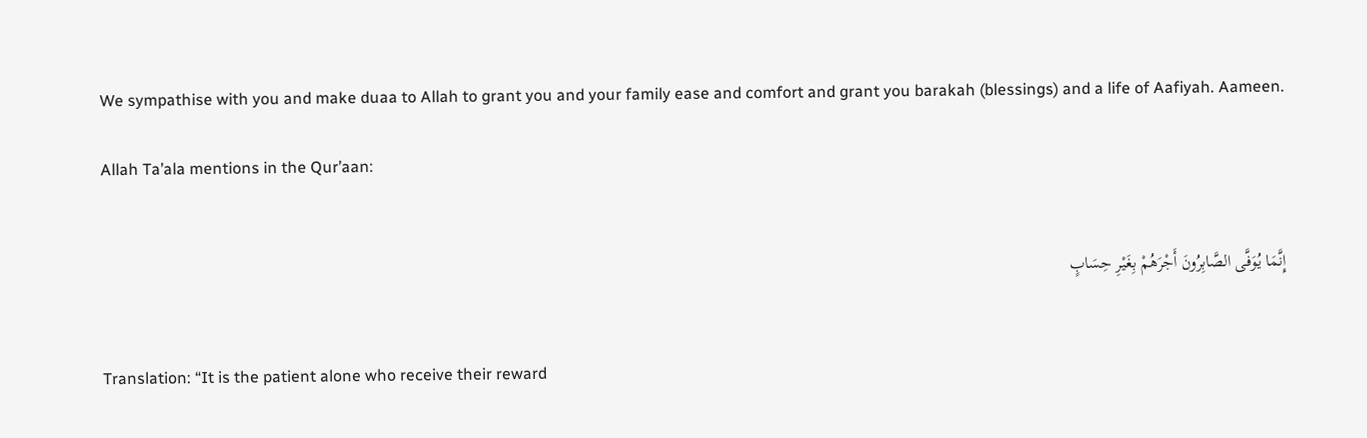We sympathise with you and make duaa to Allah to grant you and your family ease and comfort and grant you barakah (blessings) and a life of Aafiyah. Aameen.

Allah Ta’ala mentions in the Qur’aan:


إِنَّمَا يُوَفَّى الصَّابِرُونَ أَجْرَهُمْ بِغَيْرِ حِسَابٍ


Translation: “It is the patient alone who receive their reward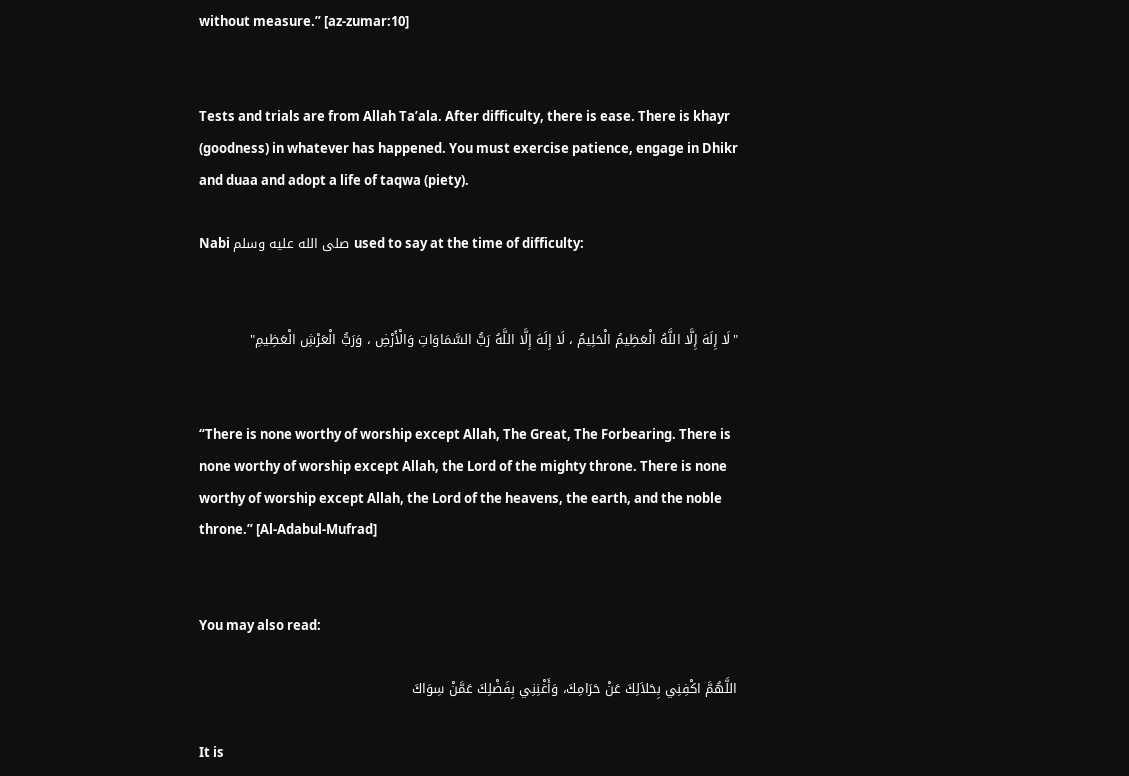without measure.” [az-zumar:10]


Tests and trials are from Allah Ta’ala. After difficulty, there is ease. There is khayr (goodness) in whatever has happened. You must exercise patience, engage in Dhikr and duaa and adopt a life of taqwa (piety).

Nabi صلى الله عليه وسلم used to say at the time of difficulty:


"لَا إِلَهَ إِلَّا اللَّهُ الْعَظِيمُ الْحَلِيمُ ، لَا إِلَهَ إِلَّا اللَّهُ رَبُّ السَّمَاوَاتِ وَالْأَرْضِ ، وَرَبُّ الْعَرْشِ الْعَظِيمِ"


“There is none worthy of worship except Allah, The Great, The Forbearing. There is none worthy of worship except Allah, the Lord of the mighty throne. There is none worthy of worship except Allah, the Lord of the heavens, the earth, and the noble throne.” [Al-Adabul-Mufrad]


You may also read:

اللَّهُمَّ اكْفِنِي بِحَلاَلِكَ عَنْ حَرَامِكَ، وَأَغْنِنِي بِفَضْلِكَ عَمَّنْ سِوَاكَ

It is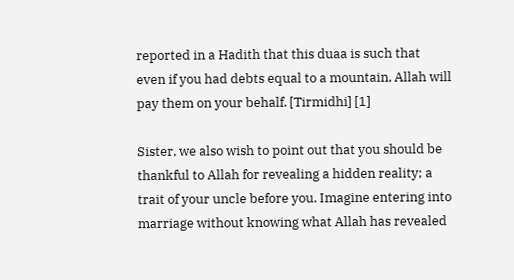reported in a Hadith that this duaa is such that even if you had debts equal to a mountain, Allah will pay them on your behalf. [Tirmidhi] [1]

Sister, we also wish to point out that you should be thankful to Allah for revealing a hidden reality; a trait of your uncle before you. Imagine entering into marriage without knowing what Allah has revealed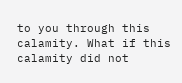to you through this calamity. What if this calamity did not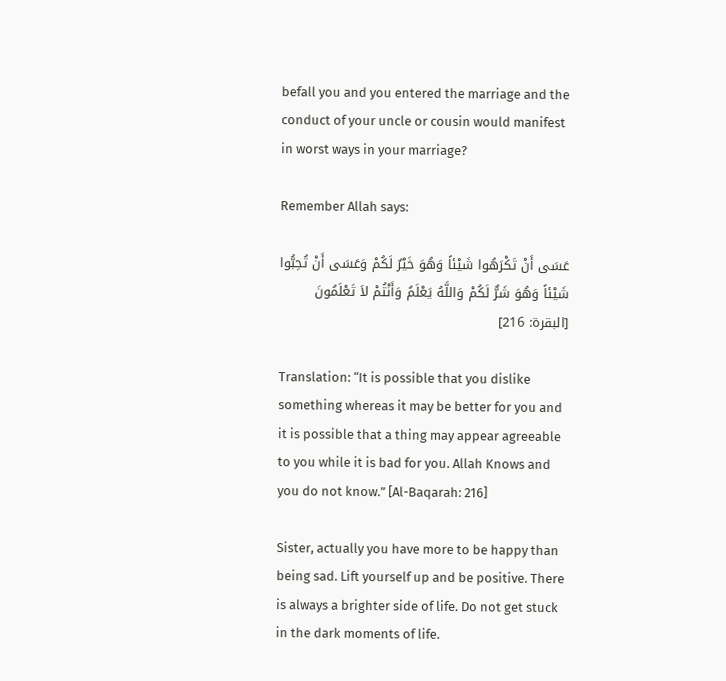befall you and you entered the marriage and the conduct of your uncle or cousin would manifest in worst ways in your marriage?

Remember Allah says:

عَسَى أَنْ تَكْرَهُوا شَيْئاً وَهُوَ خَيْرٌ لَكُمْ وَعَسَى أَنْ تُحِبُّوا شَيْئاً وَهُوَ شَرٌّ لَكُمْ وَاللَّهُ يَعْلَمُ وَأَنْتُمْ لاَ تَعْلَمُونَ [البقرة: 216]

Translation: “It is possible that you dislike something whereas it may be better for you and it is possible that a thing may appear agreeable to you while it is bad for you. Allah Knows and you do not know.” [Al-Baqarah: 216]

Sister, actually you have more to be happy than being sad. Lift yourself up and be positive. There is always a brighter side of life. Do not get stuck in the dark moments of life.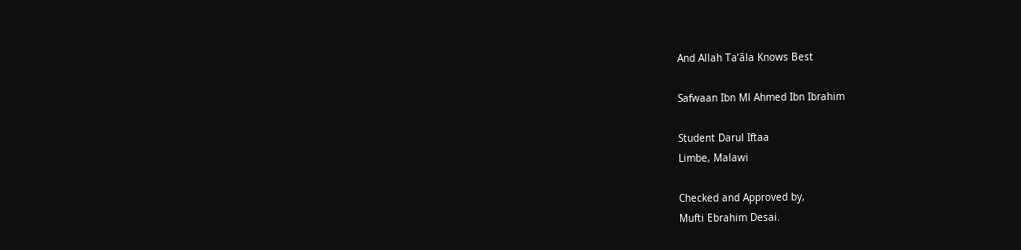And Allah Ta’āla Knows Best

Safwaan Ibn Ml Ahmed Ibn Ibrahim

Student Darul Iftaa
Limbe, Malawi

Checked and Approved by,
Mufti Ebrahim Desai.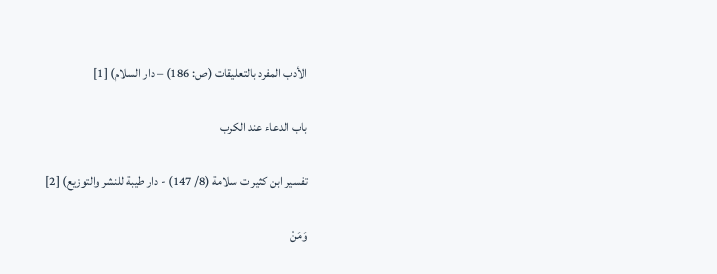الأدب المفرد بالتعليقات (ص: 186) – دار السلام) [1]

باب الدعاء عند الكرب

تفسير ابن كثير ت سلامة (8/ 147) - دار طيبة للنشر والتوزيع) [2]

وَمَنْ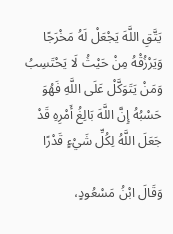يَتَّقِ اللَّهَ يَجْعَلْ لَهُ مَخْرَجًا وَيَرْزُقْهُ مِنْ حَيْثُ لَا يَحْتَسِبُ وَمَنْ يَتَوَكَّلْ عَلَى اللَّهِ فَهُوَ حَسْبُهُ إِنَّ اللَّهَ بَالِغُ أَمْرِهِ قَدْ جَعَلَ اللَّهُ لِكُلِّ شَيْءٍ قَدْرًا

وَقَالَ ابْنُ مَسْعُودٍ،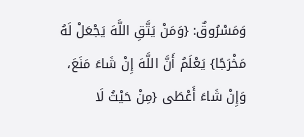وَمَسْرُوقٌ: {وَمَنْ يَتَّقِ اللَّهَ يَجْعَلْ لَهُ مَخْرَجًا} يَعْلَمُ أَنَّ اللَّهَ إِنْ شَاءَ مَنَعَ، وَإِنْ شَاءَ أَعْطَى {مِنْ حَيْثُ لَا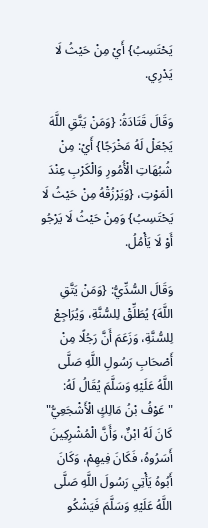يَحْتَسِبُ} أَيْ مِنْ حَيْثُ لَا يَدْرِي.

وَقَالَ قَتَادَةُ: {وَمَنْ يَتَّقِ اللَّهَ يَجْعَلْ لَهُ مَخْرَجًا} أَيْ: مِنْ شُبُهَاتِ الْأُمُورِ وَالْكَرْبِ عِنْدَ الْمَوْتِ، {وَيَرْزُقْهُ مِنْ حَيْثُ لَا يَحْتَسِبُ} وَمِنْ حَيْثُ لَا يَرْجُو أَوْ لَا يَأْمُلُ.

وَقَالَ السُّدِّيُّ: {وَمَنْ يَتَّقِ اللَّهَ} يُطَلِّقْ لِلسُّنَّةِ، وَيُرَاجِعْ لِلسُّنَّةِ، وَزَعَمَ أَنَّ رَجُلًا مِنْ أَصْحَابِ رَسُولِ اللَّهِ صَلَّى اللَّهُ عَلَيْهِ وَسَلَّمَ يُقَالُ لَهُ: "عَوْفُ بْنُ مَالِكٍ الْأَشْجَعِيُّ" كَانَ لَهُ ابْنٌ، وَأَنَّ الْمُشْرِكِينَ أَسَرُوهُ، فَكَانَ فِيهِمْ، وَكَانَ أَبُوهُ يَأْتِي رَسُولَ اللَّهِ صَلَّى اللَّهُ عَلَيْهِ وَسَلَّمَ فَيَشْكُو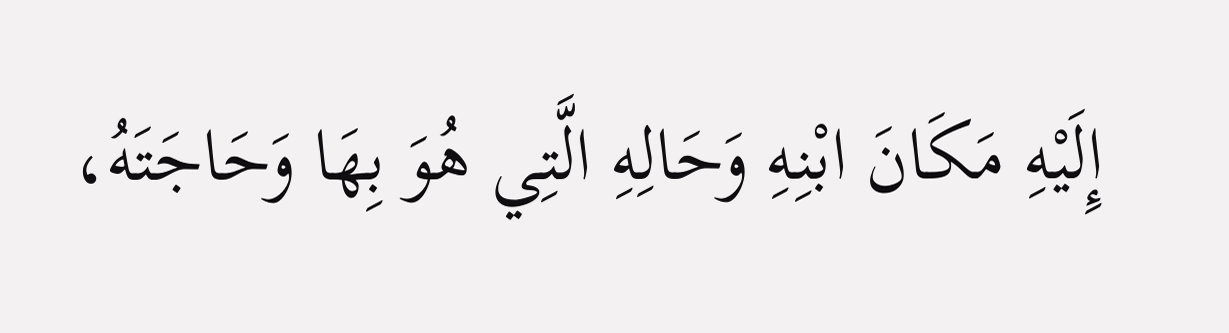إِلَيْهِ مَكَانَ ابْنِهِ وَحَالِهِ الَّتِي هُوَ بِهَا وَحَاجَتَهُ،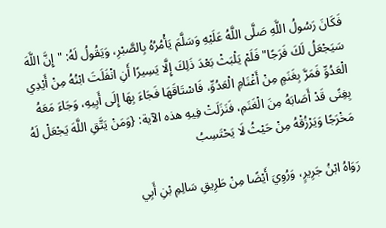فَكَانَ رَسُولُ اللَّهِ صَلَّى اللَّهُ عَلَيْهِ وَسَلَّمَ يَأْمُرُهُ بِالصَّبْرِ، وَيَقُولُ لَهُ: "إِنَّ اللَّهَ سَيَجْعَلُ لَكَ فَرَجًا" فَلَمْ يَلْبَثْ بَعْدَ ذَلِكَ إِلَّا يَسِيرًا أَنِ انْفَلَتَ ابْنُهُ مِنْ أَيْدِي الْعَدُوِّ فَمَرَّ بِغَنَمٍ مِنْ أَغْنَامِ الْعَدُوِّ، فَاسْتَاقَهَا فَجَاءَ بِهَا إِلَى أَبِيهِ، وَجَاءَ مَعَهُ بِغِنًى قَدْ أَصَابَهُ مِنَ الْغَنَمِ، فَنَزَلَتْ فِيهِ هذه الآية: {وَمَنْ يَتَّقِ اللَّهَ يَجْعَلْ لَهُ مَخْرَجًا وَيَرْزُقْهُ مِنْ حَيْثُ لَا يَحْتَسِبُ

رَوَاهُ ابْنُ جَرِيرٍ، وَرُوِيَ أَيْضًا مِنْ طَرِيقِ سَالِمِ بْنِ أَبِي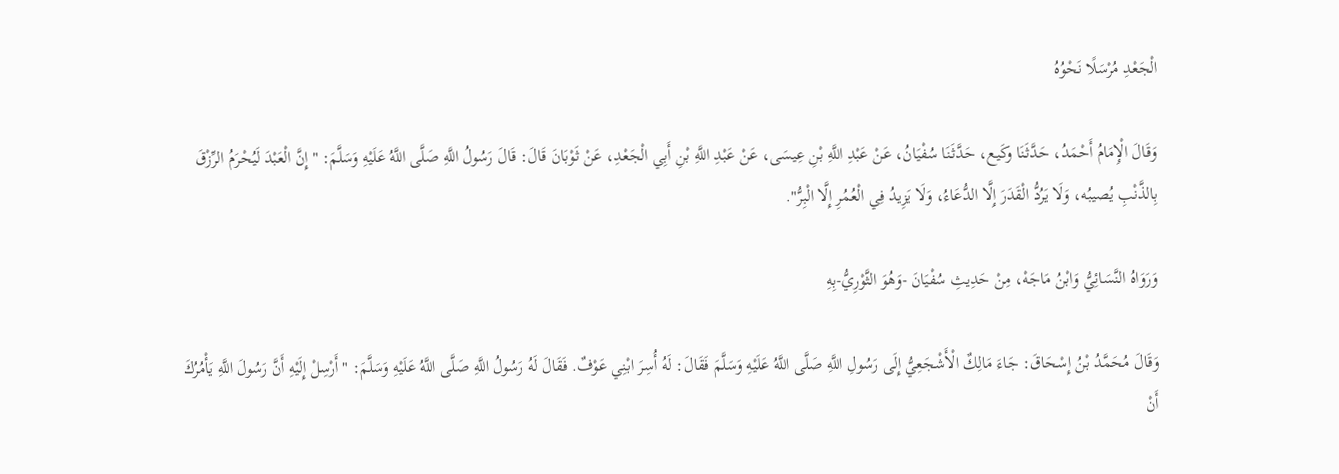الْجَعْدِ مُرْسَلًا نَحْوُهُ

وَقَالَ الْإِمَامُ أَحْمَدُ، حَدَّثَنَا وكَيع، حَدَّثَنَا سُفْيَانُ، عَنْ عَبْدِ اللَّهِ بْنِ عِيسَى، عَنْ عَبْدِ اللَّهِ بْنِ أَبِي الْجَعْدِ، عَنْ ثَوْبَانَ قَالَ: قَالَ رَسُولُ اللَّهِ صَلَّى اللَّهُ عَلَيْهِ وَسَلَّمَ: "إِنَّ الْعَبْدَ لَيُحْرَمُ الرِّزْقَ بِالذَّنْبِ يُصيبُه، وَلَا يَرُدُّ الْقَدَرَ إِلَّا الدُّعَاءُ، وَلَا يَزِيدُ فِي الْعُمُرِ إِلَّا الْبِرُّ".

وَرَوَاهُ النَّسَائِيُّ وَابْنُ مَاجَهْ، مِنْ حَدِيثِ سُفْيَانَ -وَهُوَ الثَّوْرِيُّ-بِهِ

وَقَالَ مُحَمَّدُ بْنُ إِسْحَاقَ: جَاءَ مَالِكٌ الْأَشْجَعِيُّ إِلَى رَسُولِ اللَّهِ صَلَّى اللَّهُ عَلَيْهِ وَسَلَّمَ فَقَالَ: لَهُ أُسِرَ ابْنِي عَوْفٌ. فَقَالَ لَهُ رَسُولُ اللَّهِ صَلَّى اللَّهُ عَلَيْهِ وَسَلَّمَ: "أَرْسِلْ إِلَيْهِ أَنَّ رَسُولَ اللَّهِ يَأْمُرُكَ أَنْ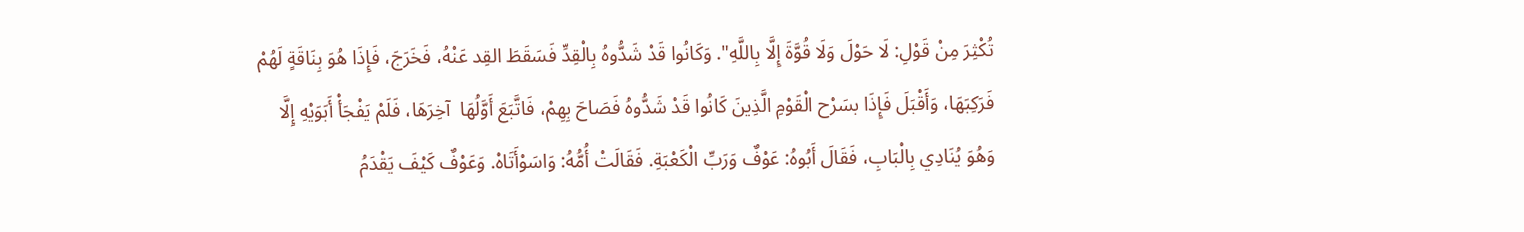تُكْثِرَ مِنْ قَوْلِ: لَا حَوْلَ وَلَا قُوَّةَ إِلَّا بِاللَّهِ". وَكَانُوا قَدْ شَدُّوهُ بِالْقِدِّ فَسَقَطَ القِد عَنْهُ، فَخَرَجَ، فَإِذَا هُوَ بِنَاقَةٍ لَهُمْ فَرَكِبَهَا، وَأَقْبَلَ فَإِذَا بسَرْح الْقَوْمِ الَّذِينَ كَانُوا قَدْ شَدُّوهُ فَصَاحَ بِهِمْ، فَاتَّبَعَ أَوَّلُهَا  آخِرَهَا، فَلَمْ يَفْجَأْ أَبَوَيْهِ إِلَّا وَهُوَ يُنَادِي بِالْبَابِ، فَقَالَ أَبُوهُ: عَوْفٌ وَرَبِّ الْكَعْبَةِ. فَقَالَتْ أُمُّهُ: وَاسَوْأَتَاهْ. وَعَوْفٌ كَيْفَ يَقْدَمُ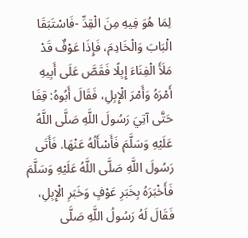لِمَا هُوَ فِيهِ مِنَ الْقِدِّ -فَاسْتَبَقَا الْبَابَ وَالْخَادِمَ، فَإِذَا عَوْفٌ قَدْ مَلَأَ الْفِنَاءَ إِبِلًا فَقَصَّ عَلَى أَبِيهِ أَمْرَهُ وَأَمْرَ الْإِبِلِ، فَقَالَ أَبُوهُ: قِفَا حَتَّى آتِيَ رَسُولَ اللَّهِ صَلَّى اللَّهُ عَلَيْهِ وَسَلَّمَ فَأَسْأَلُهُ عَنْهَا. فَأَتَى رَسُولَ اللَّهِ صَلَّى اللَّهُ عَلَيْهِ وَسَلَّمَ فَأَخْبَرَهُ بِخَبَرِ عَوْفٍ وَخَبَرِ الْإِبِلِ، فَقَالَ لَهُ رَسُولُ اللَّهِ صَلَّى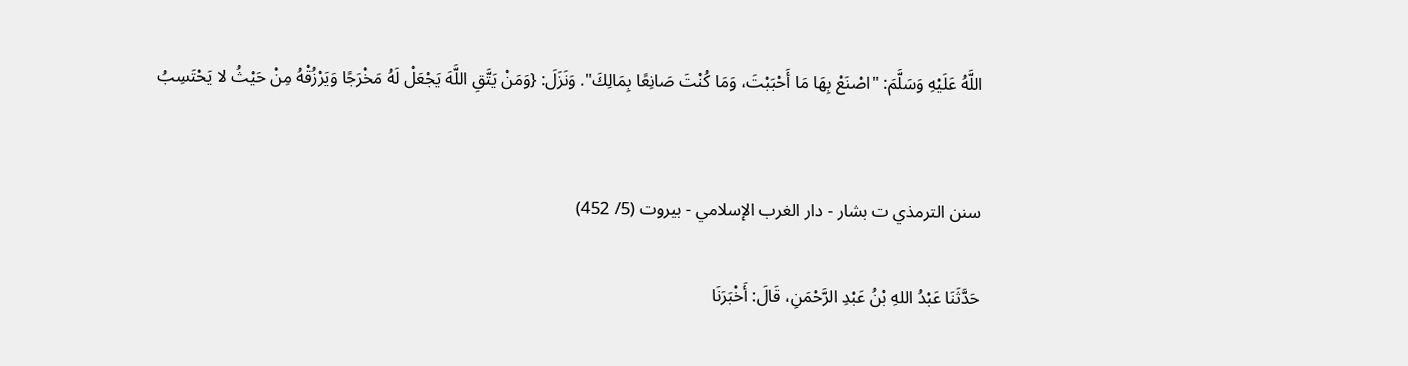اللَّهُ عَلَيْهِ وَسَلَّمَ: "اصْنَعْ بِهَا مَا أَحْبَبْتَ، وَمَا كُنْتَ صَانِعًا بِمَالِكَ". وَنَزَلَ: {وَمَنْ يَتَّقِ اللَّهَ يَجْعَلْ لَهُ مَخْرَجًا وَيَرْزُقْهُ مِنْ حَيْثُ لا يَحْتَسِبُ


سنن الترمذي ت بشار - دار الغرب الإسلامي - بيروت (5/ 452)

حَدَّثَنَا عَبْدُ اللهِ بْنُ عَبْدِ الرَّحْمَنِ، قَالَ: أَخْبَرَنَا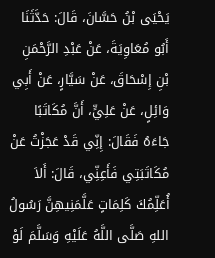يَحْيَى بْنُ حَسَّانَ، قَالَ: حَدَّثَنَا أَبُو مُعَاوِيَةَ، عَنْ عَبْدِ الرَّحْمَنِ بْنِ إِسْحَاقَ، عَنْ سَيَّارٍ، عَنْ أَبِي وَائِلٍ، عَنْ عَلِيٍّ، أَنَّ مُكَاتَبًا جَاءَهُ فَقَالَ: إِنِّي قَدْ عَجَزْتُ عَنْ مُكَاتَبَتِي فَأَعِنِّي، قَالَ: أَلاَ أُعَلِّمُكَ كَلِمَاتٍ عَلَّمَنِيهِنَّ رَسُولُ اللهِ صَلَّى اللَّهُ عَلَيْهِ وَسَلَّمَ لَوْ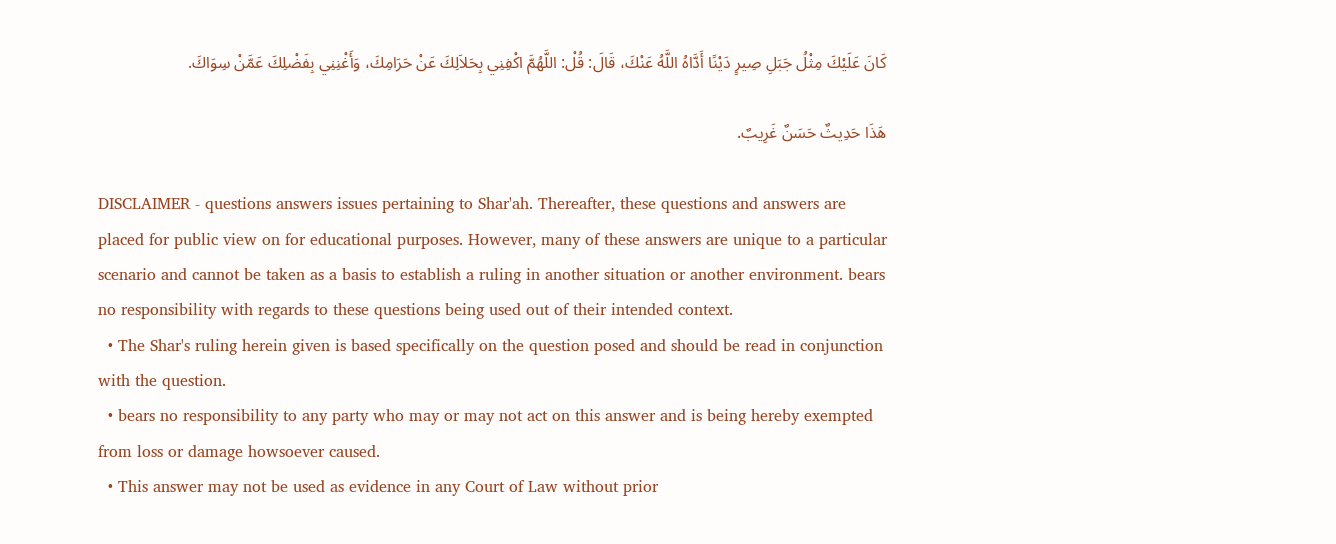كَانَ عَلَيْكَ مِثْلُ جَبَلِ صِيرٍ دَيْنًا أَدَّاهُ اللَّهُ عَنْكَ، قَالَ: قُلْ: اللَّهُمَّ اكْفِنِي بِحَلاَلِكَ عَنْ حَرَامِكَ، وَأَغْنِنِي بِفَضْلِكَ عَمَّنْ سِوَاكَ.

هَذَا حَدِيثٌ حَسَنٌ غَرِيبٌ.

DISCLAIMER - questions answers issues pertaining to Shar'ah. Thereafter, these questions and answers are placed for public view on for educational purposes. However, many of these answers are unique to a particular scenario and cannot be taken as a basis to establish a ruling in another situation or another environment. bears no responsibility with regards to these questions being used out of their intended context.
  • The Shar's ruling herein given is based specifically on the question posed and should be read in conjunction with the question.
  • bears no responsibility to any party who may or may not act on this answer and is being hereby exempted from loss or damage howsoever caused.
  • This answer may not be used as evidence in any Court of Law without prior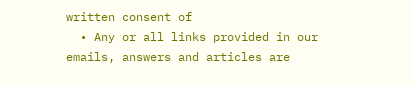written consent of
  • Any or all links provided in our emails, answers and articles are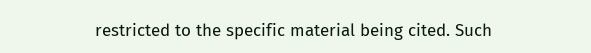restricted to the specific material being cited. Such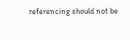referencing should not be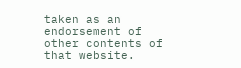taken as an endorsement of other contents of that website.